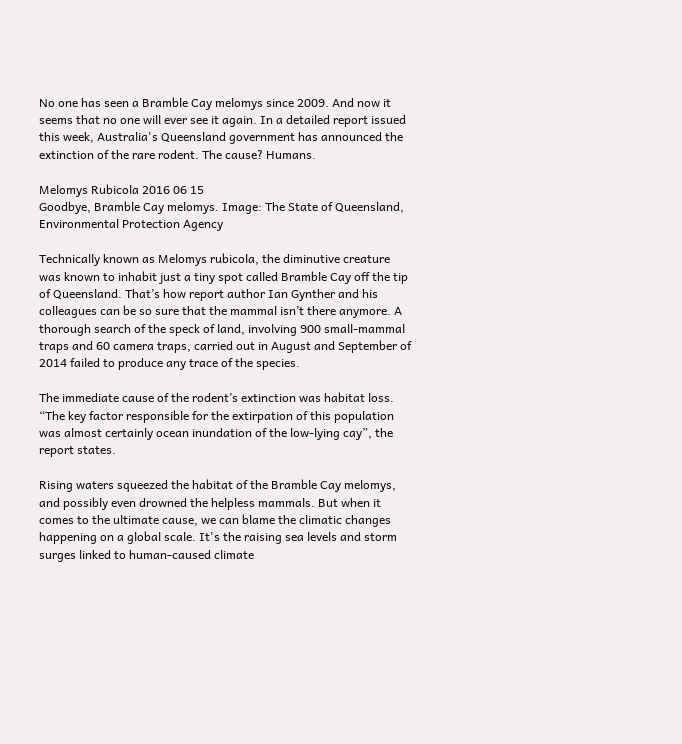No one has seen a Bramble Cay melomys since 2009. And now it seems that no one will ever see it again. In a detailed report issued this week, Australia's Queensland government has announced the extinction of the rare rodent. The cause? Humans.

Melomys Rubicola 2016 06 15
Goodbye, Bramble Cay melomys. Image: The State of Queensland, Environmental Protection Agency

Technically known as Melomys rubicola, the diminutive creature was known to inhabit just a tiny spot called Bramble Cay off the tip of Queensland. That’s how report author Ian Gynther and his colleagues can be so sure that the mammal isn’t there anymore. A thorough search of the speck of land, involving 900 small-mammal traps and 60 camera traps, carried out in August and September of 2014 failed to produce any trace of the species.

The immediate cause of the rodent’s extinction was habitat loss. “The key factor responsible for the extirpation of this population was almost certainly ocean inundation of the low-lying cay”, the report states.

Rising waters squeezed the habitat of the Bramble Cay melomys, and possibly even drowned the helpless mammals. But when it comes to the ultimate cause, we can blame the climatic changes happening on a global scale. It's the raising sea levels and storm surges linked to human-caused climate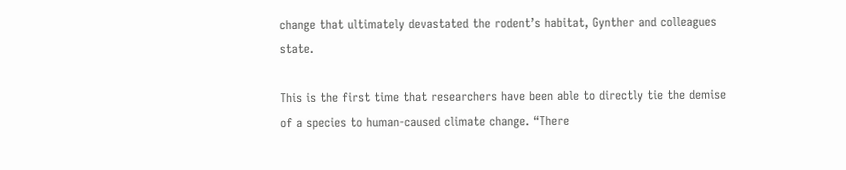change that ultimately devastated the rodent’s habitat, Gynther and colleagues state.

This is the first time that researchers have been able to directly tie the demise of a species to human-caused climate change. “There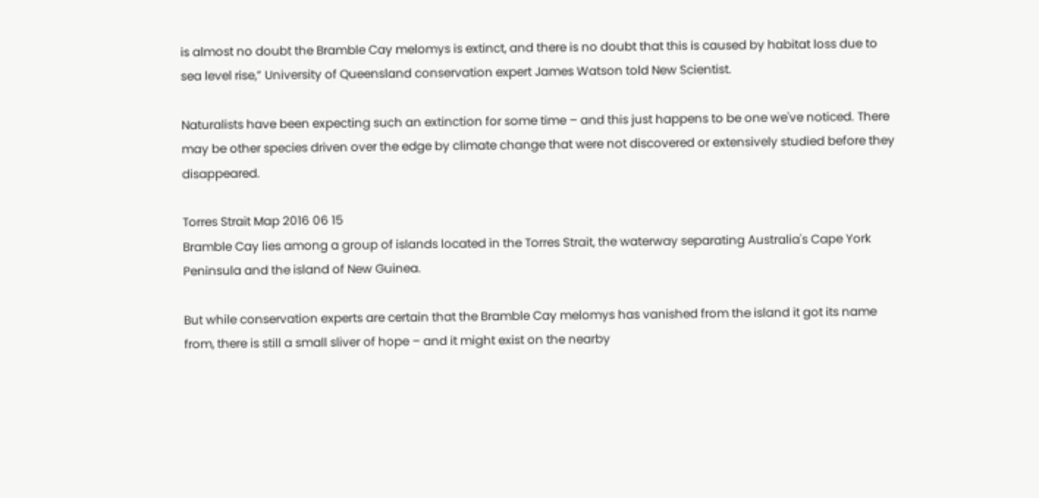is almost no doubt the Bramble Cay melomys is extinct, and there is no doubt that this is caused by habitat loss due to sea level rise,” University of Queensland conservation expert James Watson told New Scientist.

Naturalists have been expecting such an extinction for some time – and this just happens to be one we've noticed. There may be other species driven over the edge by climate change that were not discovered or extensively studied before they disappeared.

Torres Strait Map 2016 06 15
Bramble Cay lies among a group of islands located in the Torres Strait, the waterway separating Australia's Cape York Peninsula and the island of New Guinea.

But while conservation experts are certain that the Bramble Cay melomys has vanished from the island it got its name from, there is still a small sliver of hope – and it might exist on the nearby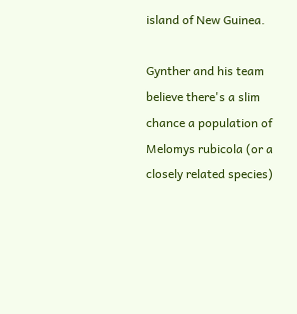island of New Guinea.

Gynther and his team believe there's a slim chance a population of Melomys rubicola (or a closely related species)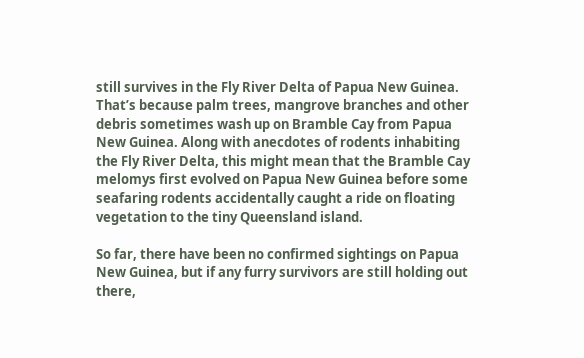still survives in the Fly River Delta of Papua New Guinea. That’s because palm trees, mangrove branches and other debris sometimes wash up on Bramble Cay from Papua New Guinea. Along with anecdotes of rodents inhabiting the Fly River Delta, this might mean that the Bramble Cay melomys first evolved on Papua New Guinea before some seafaring rodents accidentally caught a ride on floating vegetation to the tiny Queensland island.

So far, there have been no confirmed sightings on Papua New Guinea, but if any furry survivors are still holding out there,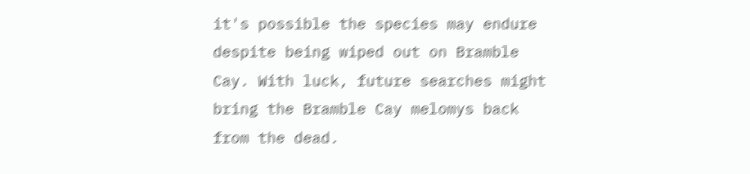it's possible the species may endure despite being wiped out on Bramble Cay. With luck, future searches might bring the Bramble Cay melomys back from the dead.